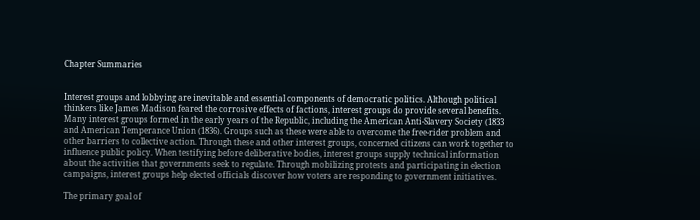Chapter Summaries


Interest groups and lobbying are inevitable and essential components of democratic politics. Although political thinkers like James Madison feared the corrosive effects of factions, interest groups do provide several benefits. Many interest groups formed in the early years of the Republic, including the American Anti-Slavery Society (1833 and American Temperance Union (1836). Groups such as these were able to overcome the free-rider problem and other barriers to collective action. Through these and other interest groups, concerned citizens can work together to influence public policy. When testifying before deliberative bodies, interest groups supply technical information about the activities that governments seek to regulate. Through mobilizing protests and participating in election campaigns, interest groups help elected officials discover how voters are responding to government initiatives.

The primary goal of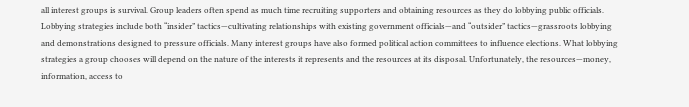all interest groups is survival. Group leaders often spend as much time recruiting supporters and obtaining resources as they do lobbying public officials. Lobbying strategies include both “insider” tactics—cultivating relationships with existing government officials—and “outsider” tactics—grassroots lobbying and demonstrations designed to pressure officials. Many interest groups have also formed political action committees to influence elections. What lobbying strategies a group chooses will depend on the nature of the interests it represents and the resources at its disposal. Unfortunately, the resources—money, information, access to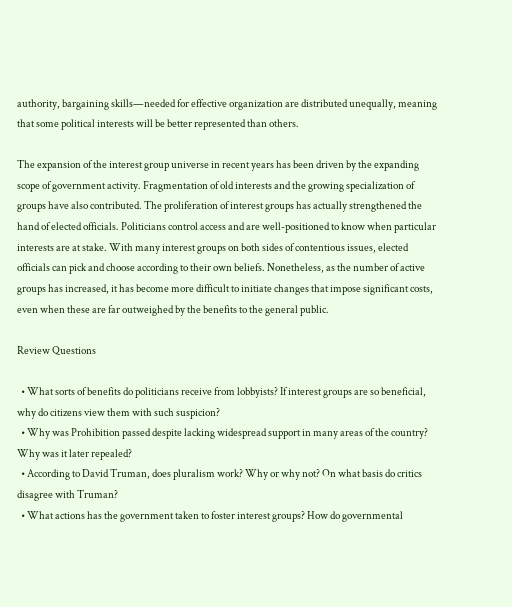authority, bargaining skills—needed for effective organization are distributed unequally, meaning that some political interests will be better represented than others.

The expansion of the interest group universe in recent years has been driven by the expanding scope of government activity. Fragmentation of old interests and the growing specialization of groups have also contributed. The proliferation of interest groups has actually strengthened the hand of elected officials. Politicians control access and are well-positioned to know when particular interests are at stake. With many interest groups on both sides of contentious issues, elected officials can pick and choose according to their own beliefs. Nonetheless, as the number of active groups has increased, it has become more difficult to initiate changes that impose significant costs, even when these are far outweighed by the benefits to the general public.

Review Questions

  • What sorts of benefits do politicians receive from lobbyists? If interest groups are so beneficial, why do citizens view them with such suspicion?
  • Why was Prohibition passed despite lacking widespread support in many areas of the country? Why was it later repealed?
  • According to David Truman, does pluralism work? Why or why not? On what basis do critics disagree with Truman?
  • What actions has the government taken to foster interest groups? How do governmental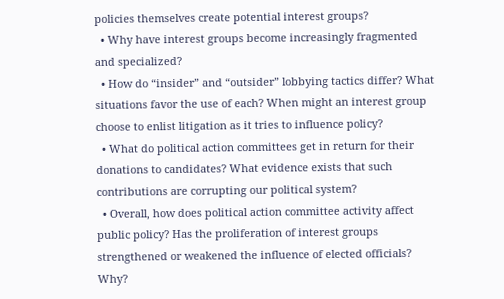policies themselves create potential interest groups?
  • Why have interest groups become increasingly fragmented and specialized?
  • How do “insider” and “outsider” lobbying tactics differ? What situations favor the use of each? When might an interest group choose to enlist litigation as it tries to influence policy?
  • What do political action committees get in return for their donations to candidates? What evidence exists that such contributions are corrupting our political system?
  • Overall, how does political action committee activity affect public policy? Has the proliferation of interest groups strengthened or weakened the influence of elected officials? Why?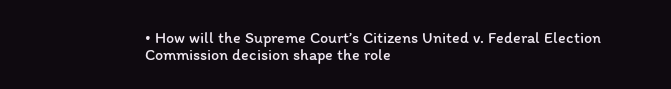• How will the Supreme Court’s Citizens United v. Federal Election Commission decision shape the role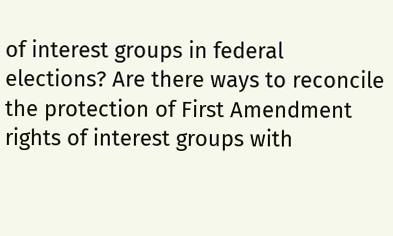of interest groups in federal elections? Are there ways to reconcile the protection of First Amendment rights of interest groups with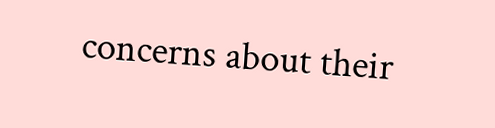concerns about their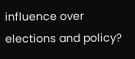influence over elections and policy?